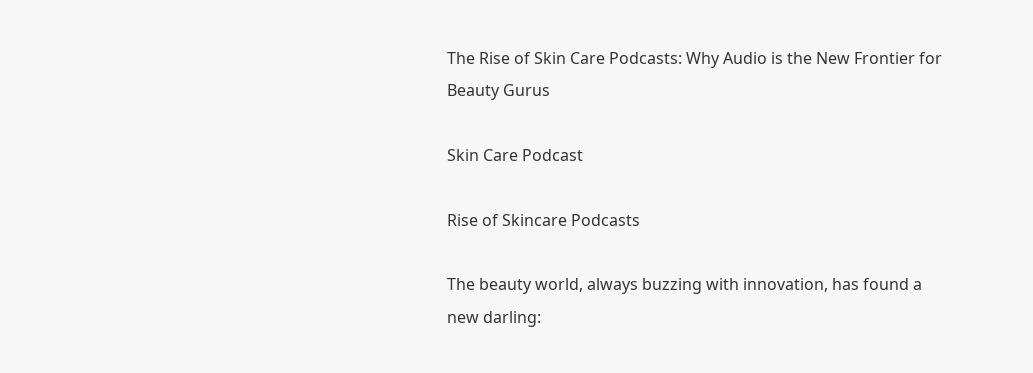The Rise of Skin Care Podcasts: Why Audio is the New Frontier for Beauty Gurus

Skin Care Podcast

Rise of Skincare Podcasts

The beauty world, always buzzing with innovation, has found a new darling: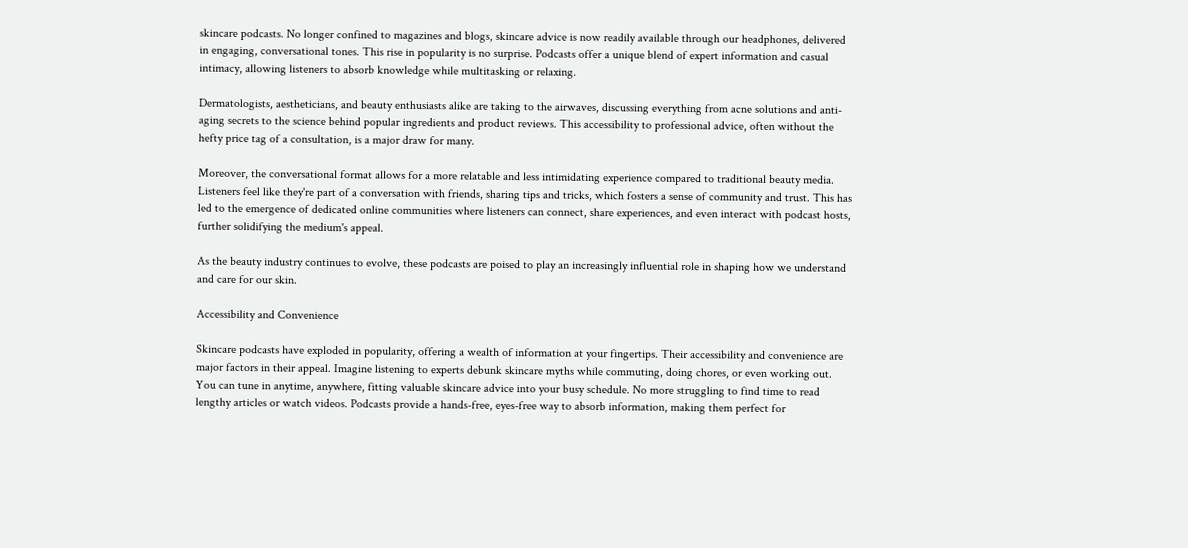skincare podcasts. No longer confined to magazines and blogs, skincare advice is now readily available through our headphones, delivered in engaging, conversational tones. This rise in popularity is no surprise. Podcasts offer a unique blend of expert information and casual intimacy, allowing listeners to absorb knowledge while multitasking or relaxing.

Dermatologists, aestheticians, and beauty enthusiasts alike are taking to the airwaves, discussing everything from acne solutions and anti-aging secrets to the science behind popular ingredients and product reviews. This accessibility to professional advice, often without the hefty price tag of a consultation, is a major draw for many.

Moreover, the conversational format allows for a more relatable and less intimidating experience compared to traditional beauty media. Listeners feel like they're part of a conversation with friends, sharing tips and tricks, which fosters a sense of community and trust. This has led to the emergence of dedicated online communities where listeners can connect, share experiences, and even interact with podcast hosts, further solidifying the medium's appeal.

As the beauty industry continues to evolve, these podcasts are poised to play an increasingly influential role in shaping how we understand and care for our skin.

Accessibility and Convenience

Skincare podcasts have exploded in popularity, offering a wealth of information at your fingertips. Their accessibility and convenience are major factors in their appeal. Imagine listening to experts debunk skincare myths while commuting, doing chores, or even working out. You can tune in anytime, anywhere, fitting valuable skincare advice into your busy schedule. No more struggling to find time to read lengthy articles or watch videos. Podcasts provide a hands-free, eyes-free way to absorb information, making them perfect for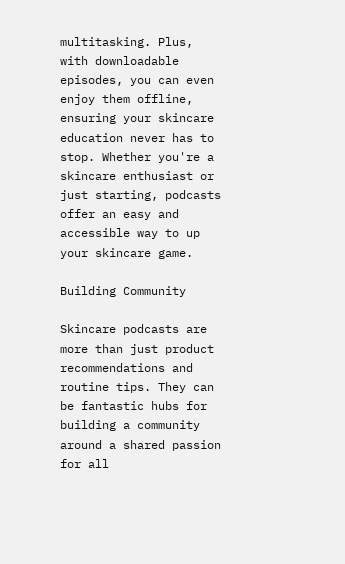multitasking. Plus, with downloadable episodes, you can even enjoy them offline, ensuring your skincare education never has to stop. Whether you're a skincare enthusiast or just starting, podcasts offer an easy and accessible way to up your skincare game.

Building Community

Skincare podcasts are more than just product recommendations and routine tips. They can be fantastic hubs for building a community around a shared passion for all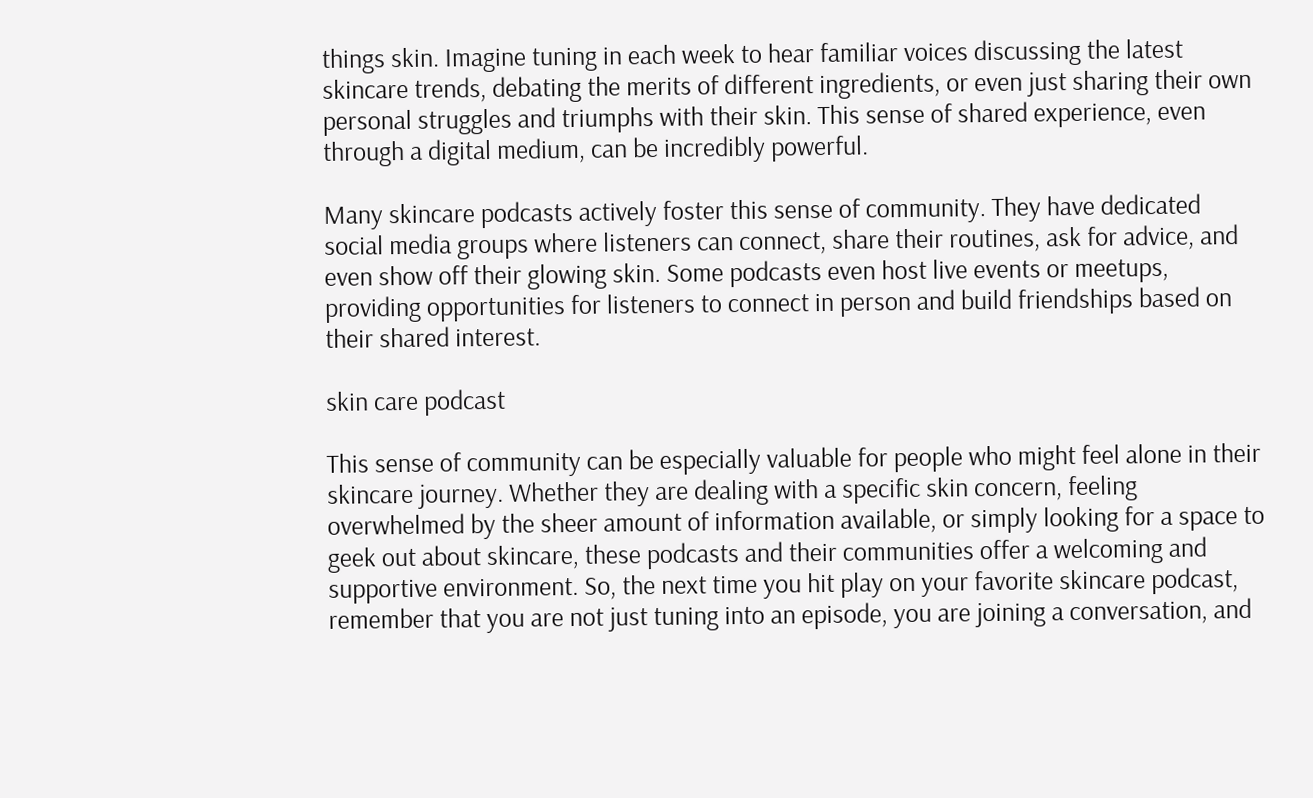things skin. Imagine tuning in each week to hear familiar voices discussing the latest skincare trends, debating the merits of different ingredients, or even just sharing their own personal struggles and triumphs with their skin. This sense of shared experience, even through a digital medium, can be incredibly powerful.

Many skincare podcasts actively foster this sense of community. They have dedicated social media groups where listeners can connect, share their routines, ask for advice, and even show off their glowing skin. Some podcasts even host live events or meetups, providing opportunities for listeners to connect in person and build friendships based on their shared interest.

skin care podcast

This sense of community can be especially valuable for people who might feel alone in their skincare journey. Whether they are dealing with a specific skin concern, feeling overwhelmed by the sheer amount of information available, or simply looking for a space to geek out about skincare, these podcasts and their communities offer a welcoming and supportive environment. So, the next time you hit play on your favorite skincare podcast, remember that you are not just tuning into an episode, you are joining a conversation, and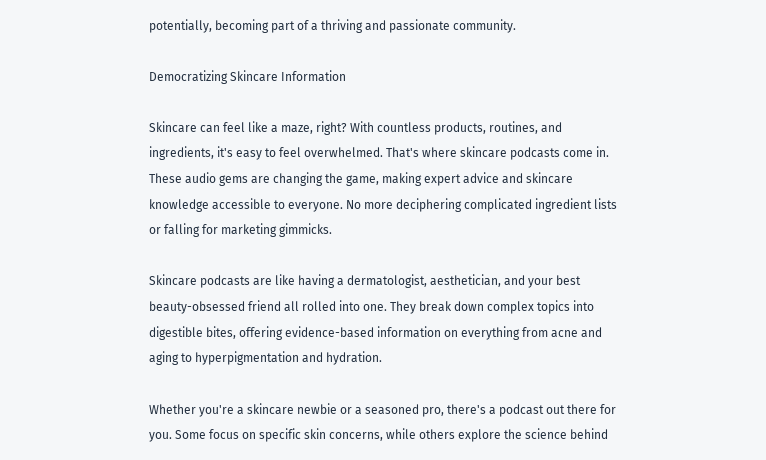potentially, becoming part of a thriving and passionate community.

Democratizing Skincare Information

Skincare can feel like a maze, right? With countless products, routines, and ingredients, it's easy to feel overwhelmed. That's where skincare podcasts come in. These audio gems are changing the game, making expert advice and skincare knowledge accessible to everyone. No more deciphering complicated ingredient lists or falling for marketing gimmicks.

Skincare podcasts are like having a dermatologist, aesthetician, and your best beauty-obsessed friend all rolled into one. They break down complex topics into digestible bites, offering evidence-based information on everything from acne and aging to hyperpigmentation and hydration.

Whether you're a skincare newbie or a seasoned pro, there's a podcast out there for you. Some focus on specific skin concerns, while others explore the science behind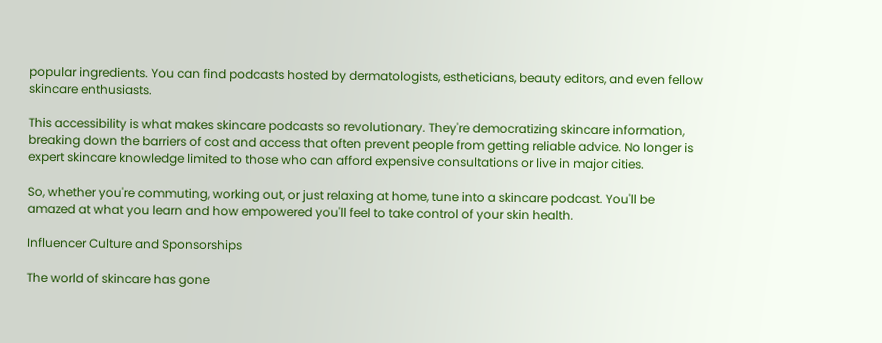popular ingredients. You can find podcasts hosted by dermatologists, estheticians, beauty editors, and even fellow skincare enthusiasts.

This accessibility is what makes skincare podcasts so revolutionary. They're democratizing skincare information, breaking down the barriers of cost and access that often prevent people from getting reliable advice. No longer is expert skincare knowledge limited to those who can afford expensive consultations or live in major cities.

So, whether you're commuting, working out, or just relaxing at home, tune into a skincare podcast. You'll be amazed at what you learn and how empowered you'll feel to take control of your skin health.

Influencer Culture and Sponsorships

The world of skincare has gone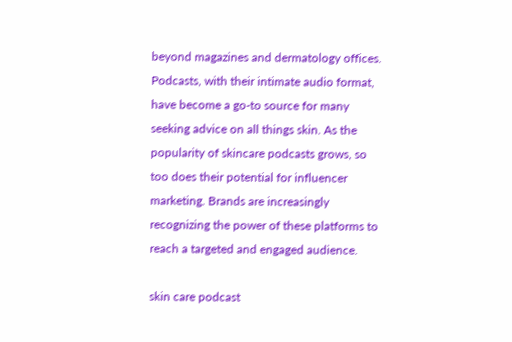beyond magazines and dermatology offices. Podcasts, with their intimate audio format, have become a go-to source for many seeking advice on all things skin. As the popularity of skincare podcasts grows, so too does their potential for influencer marketing. Brands are increasingly recognizing the power of these platforms to reach a targeted and engaged audience.

skin care podcast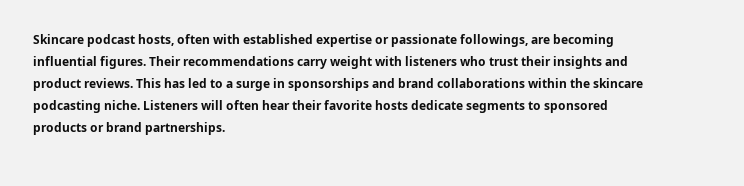Skincare podcast hosts, often with established expertise or passionate followings, are becoming influential figures. Their recommendations carry weight with listeners who trust their insights and product reviews. This has led to a surge in sponsorships and brand collaborations within the skincare podcasting niche. Listeners will often hear their favorite hosts dedicate segments to sponsored products or brand partnerships.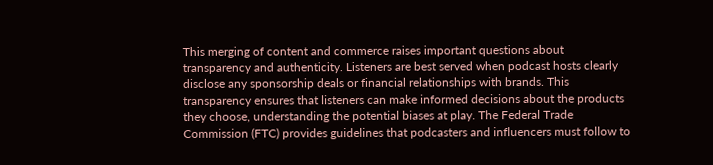This merging of content and commerce raises important questions about transparency and authenticity. Listeners are best served when podcast hosts clearly disclose any sponsorship deals or financial relationships with brands. This transparency ensures that listeners can make informed decisions about the products they choose, understanding the potential biases at play. The Federal Trade Commission (FTC) provides guidelines that podcasters and influencers must follow to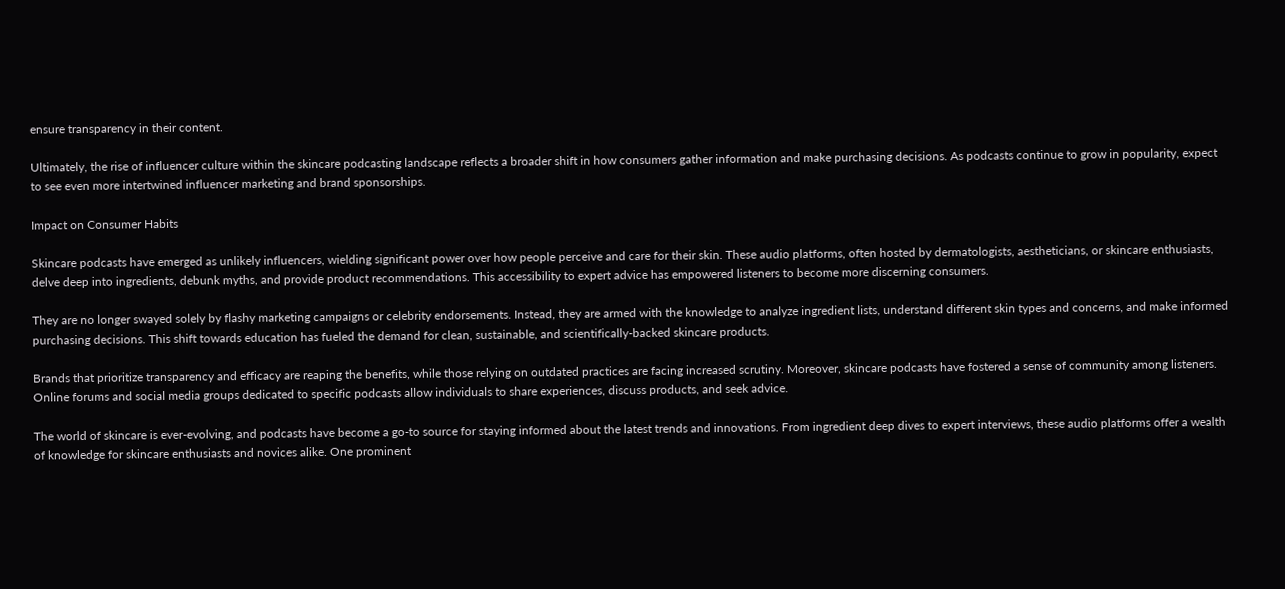ensure transparency in their content.

Ultimately, the rise of influencer culture within the skincare podcasting landscape reflects a broader shift in how consumers gather information and make purchasing decisions. As podcasts continue to grow in popularity, expect to see even more intertwined influencer marketing and brand sponsorships.

Impact on Consumer Habits

Skincare podcasts have emerged as unlikely influencers, wielding significant power over how people perceive and care for their skin. These audio platforms, often hosted by dermatologists, aestheticians, or skincare enthusiasts, delve deep into ingredients, debunk myths, and provide product recommendations. This accessibility to expert advice has empowered listeners to become more discerning consumers.

They are no longer swayed solely by flashy marketing campaigns or celebrity endorsements. Instead, they are armed with the knowledge to analyze ingredient lists, understand different skin types and concerns, and make informed purchasing decisions. This shift towards education has fueled the demand for clean, sustainable, and scientifically-backed skincare products.

Brands that prioritize transparency and efficacy are reaping the benefits, while those relying on outdated practices are facing increased scrutiny. Moreover, skincare podcasts have fostered a sense of community among listeners. Online forums and social media groups dedicated to specific podcasts allow individuals to share experiences, discuss products, and seek advice.

The world of skincare is ever-evolving, and podcasts have become a go-to source for staying informed about the latest trends and innovations. From ingredient deep dives to expert interviews, these audio platforms offer a wealth of knowledge for skincare enthusiasts and novices alike. One prominent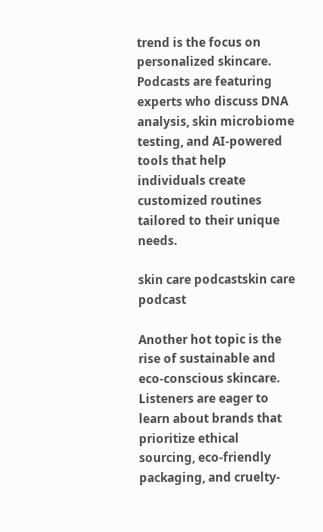trend is the focus on personalized skincare. Podcasts are featuring experts who discuss DNA analysis, skin microbiome testing, and AI-powered tools that help individuals create customized routines tailored to their unique needs.

skin care podcastskin care podcast

Another hot topic is the rise of sustainable and eco-conscious skincare. Listeners are eager to learn about brands that prioritize ethical sourcing, eco-friendly packaging, and cruelty-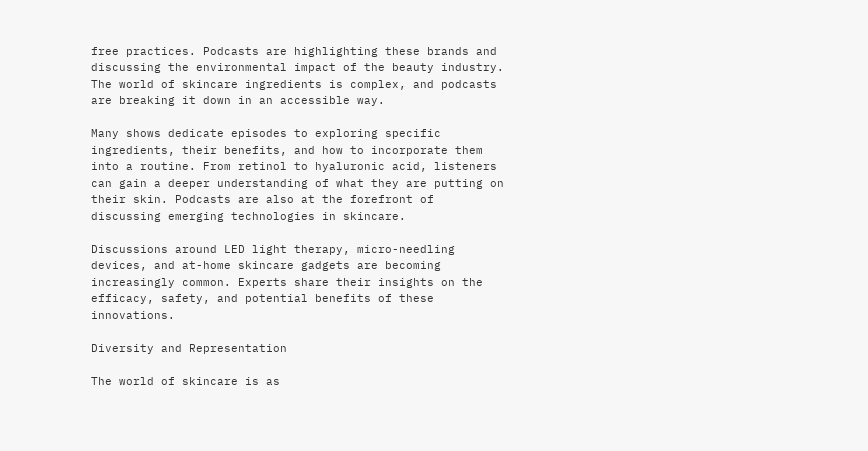free practices. Podcasts are highlighting these brands and discussing the environmental impact of the beauty industry. The world of skincare ingredients is complex, and podcasts are breaking it down in an accessible way.

Many shows dedicate episodes to exploring specific ingredients, their benefits, and how to incorporate them into a routine. From retinol to hyaluronic acid, listeners can gain a deeper understanding of what they are putting on their skin. Podcasts are also at the forefront of discussing emerging technologies in skincare.

Discussions around LED light therapy, micro-needling devices, and at-home skincare gadgets are becoming increasingly common. Experts share their insights on the efficacy, safety, and potential benefits of these innovations.

Diversity and Representation

The world of skincare is as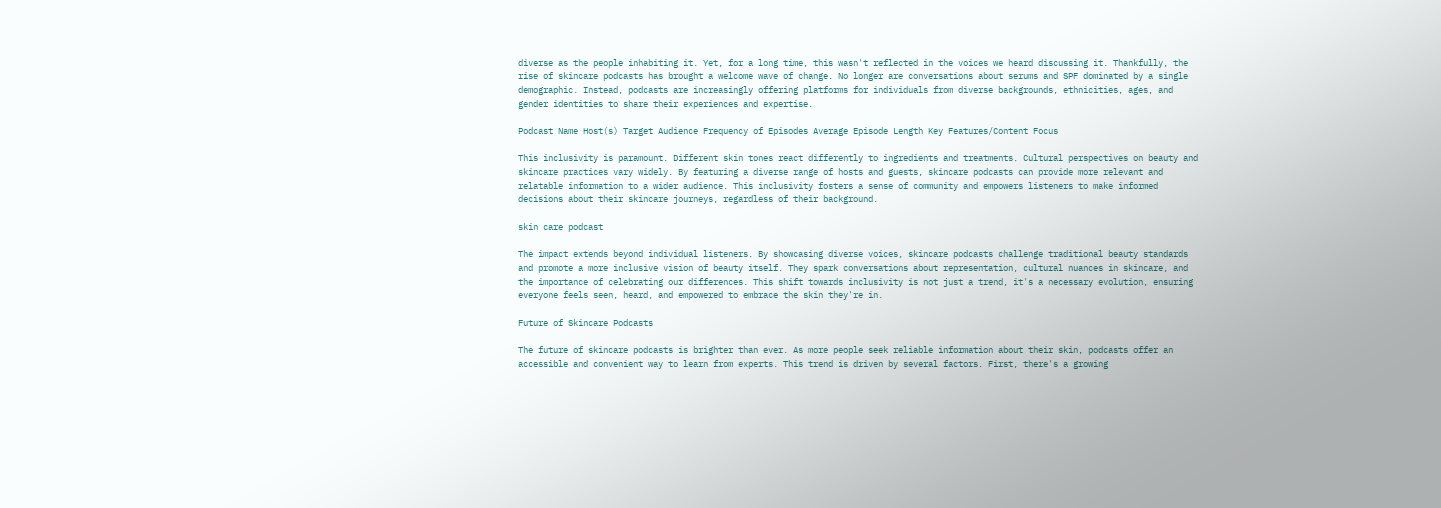diverse as the people inhabiting it. Yet, for a long time, this wasn't reflected in the voices we heard discussing it. Thankfully, the rise of skincare podcasts has brought a welcome wave of change. No longer are conversations about serums and SPF dominated by a single demographic. Instead, podcasts are increasingly offering platforms for individuals from diverse backgrounds, ethnicities, ages, and gender identities to share their experiences and expertise.

Podcast Name Host(s) Target Audience Frequency of Episodes Average Episode Length Key Features/Content Focus

This inclusivity is paramount. Different skin tones react differently to ingredients and treatments. Cultural perspectives on beauty and skincare practices vary widely. By featuring a diverse range of hosts and guests, skincare podcasts can provide more relevant and relatable information to a wider audience. This inclusivity fosters a sense of community and empowers listeners to make informed decisions about their skincare journeys, regardless of their background.

skin care podcast

The impact extends beyond individual listeners. By showcasing diverse voices, skincare podcasts challenge traditional beauty standards and promote a more inclusive vision of beauty itself. They spark conversations about representation, cultural nuances in skincare, and the importance of celebrating our differences. This shift towards inclusivity is not just a trend, it's a necessary evolution, ensuring everyone feels seen, heard, and empowered to embrace the skin they're in.

Future of Skincare Podcasts

The future of skincare podcasts is brighter than ever. As more people seek reliable information about their skin, podcasts offer an accessible and convenient way to learn from experts. This trend is driven by several factors. First, there's a growing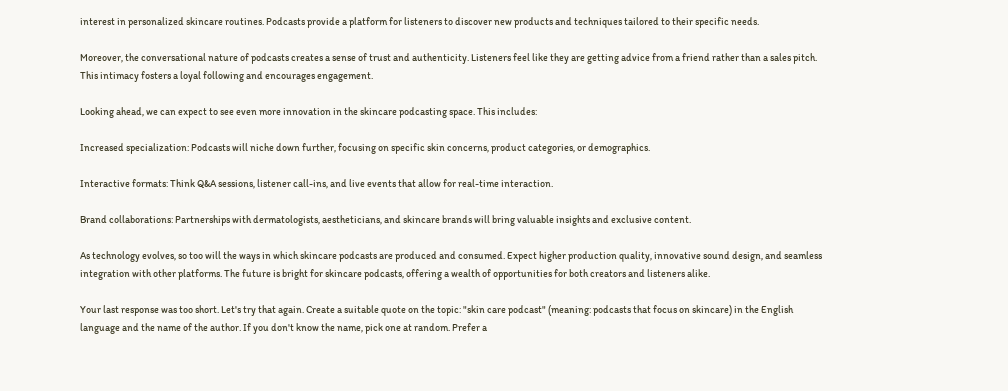interest in personalized skincare routines. Podcasts provide a platform for listeners to discover new products and techniques tailored to their specific needs.

Moreover, the conversational nature of podcasts creates a sense of trust and authenticity. Listeners feel like they are getting advice from a friend rather than a sales pitch. This intimacy fosters a loyal following and encourages engagement.

Looking ahead, we can expect to see even more innovation in the skincare podcasting space. This includes:

Increased specialization: Podcasts will niche down further, focusing on specific skin concerns, product categories, or demographics.

Interactive formats: Think Q&A sessions, listener call-ins, and live events that allow for real-time interaction.

Brand collaborations: Partnerships with dermatologists, aestheticians, and skincare brands will bring valuable insights and exclusive content.

As technology evolves, so too will the ways in which skincare podcasts are produced and consumed. Expect higher production quality, innovative sound design, and seamless integration with other platforms. The future is bright for skincare podcasts, offering a wealth of opportunities for both creators and listeners alike.

Your last response was too short. Let's try that again. Create a suitable quote on the topic: "skin care podcast" (meaning: podcasts that focus on skincare) in the English language and the name of the author. If you don't know the name, pick one at random. Prefer a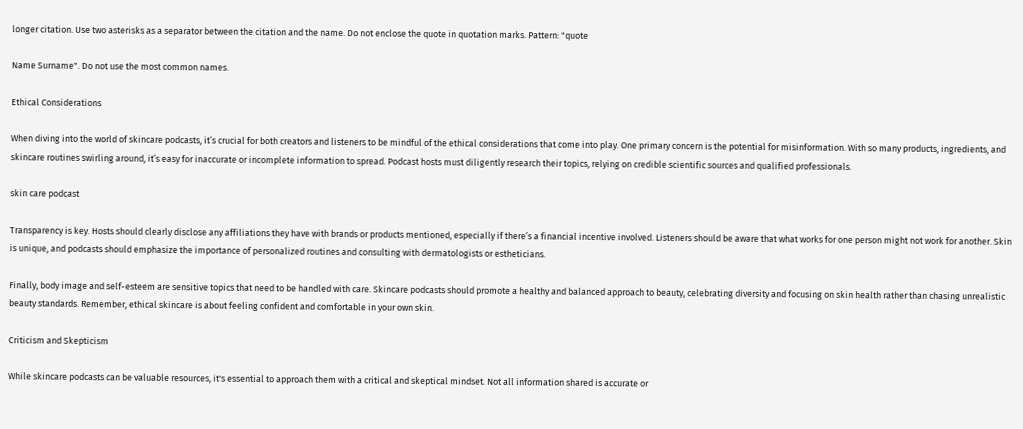longer citation. Use two asterisks as a separator between the citation and the name. Do not enclose the quote in quotation marks. Pattern: "quote

Name Surname". Do not use the most common names.

Ethical Considerations

When diving into the world of skincare podcasts, it’s crucial for both creators and listeners to be mindful of the ethical considerations that come into play. One primary concern is the potential for misinformation. With so many products, ingredients, and skincare routines swirling around, it’s easy for inaccurate or incomplete information to spread. Podcast hosts must diligently research their topics, relying on credible scientific sources and qualified professionals.

skin care podcast

Transparency is key. Hosts should clearly disclose any affiliations they have with brands or products mentioned, especially if there’s a financial incentive involved. Listeners should be aware that what works for one person might not work for another. Skin is unique, and podcasts should emphasize the importance of personalized routines and consulting with dermatologists or estheticians.

Finally, body image and self-esteem are sensitive topics that need to be handled with care. Skincare podcasts should promote a healthy and balanced approach to beauty, celebrating diversity and focusing on skin health rather than chasing unrealistic beauty standards. Remember, ethical skincare is about feeling confident and comfortable in your own skin.

Criticism and Skepticism

While skincare podcasts can be valuable resources, it's essential to approach them with a critical and skeptical mindset. Not all information shared is accurate or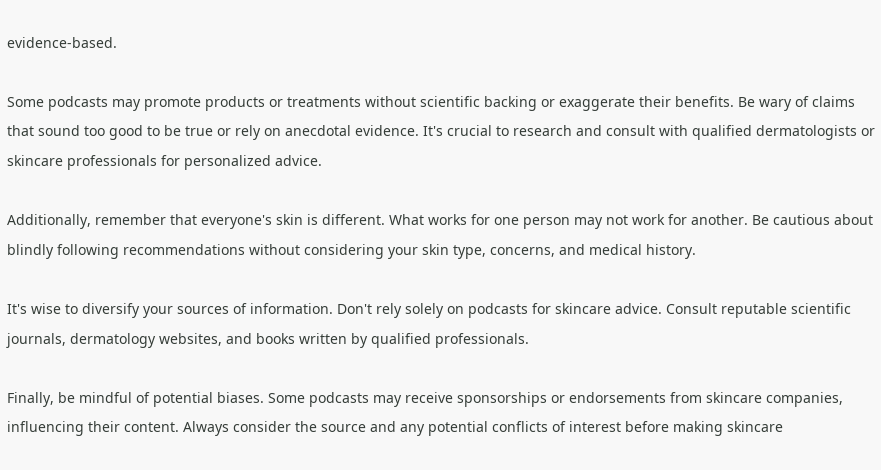evidence-based.

Some podcasts may promote products or treatments without scientific backing or exaggerate their benefits. Be wary of claims that sound too good to be true or rely on anecdotal evidence. It's crucial to research and consult with qualified dermatologists or skincare professionals for personalized advice.

Additionally, remember that everyone's skin is different. What works for one person may not work for another. Be cautious about blindly following recommendations without considering your skin type, concerns, and medical history.

It's wise to diversify your sources of information. Don't rely solely on podcasts for skincare advice. Consult reputable scientific journals, dermatology websites, and books written by qualified professionals.

Finally, be mindful of potential biases. Some podcasts may receive sponsorships or endorsements from skincare companies, influencing their content. Always consider the source and any potential conflicts of interest before making skincare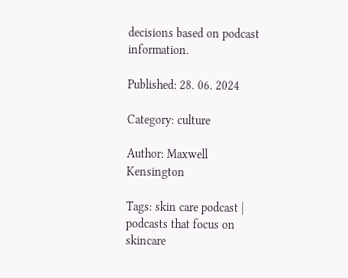decisions based on podcast information.

Published: 28. 06. 2024

Category: culture

Author: Maxwell Kensington

Tags: skin care podcast | podcasts that focus on skincare